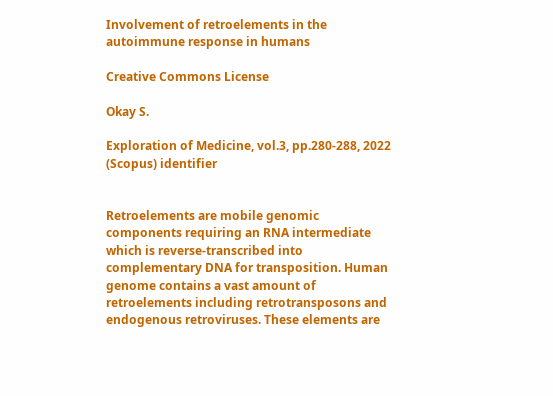Involvement of retroelements in the autoimmune response in humans

Creative Commons License

Okay S.

Exploration of Medicine, vol.3, pp.280-288, 2022 (Scopus) identifier


Retroelements are mobile genomic components requiring an RNA intermediate which is reverse-transcribed into complementary DNA for transposition. Human genome contains a vast amount of retroelements including retrotransposons and endogenous retroviruses. These elements are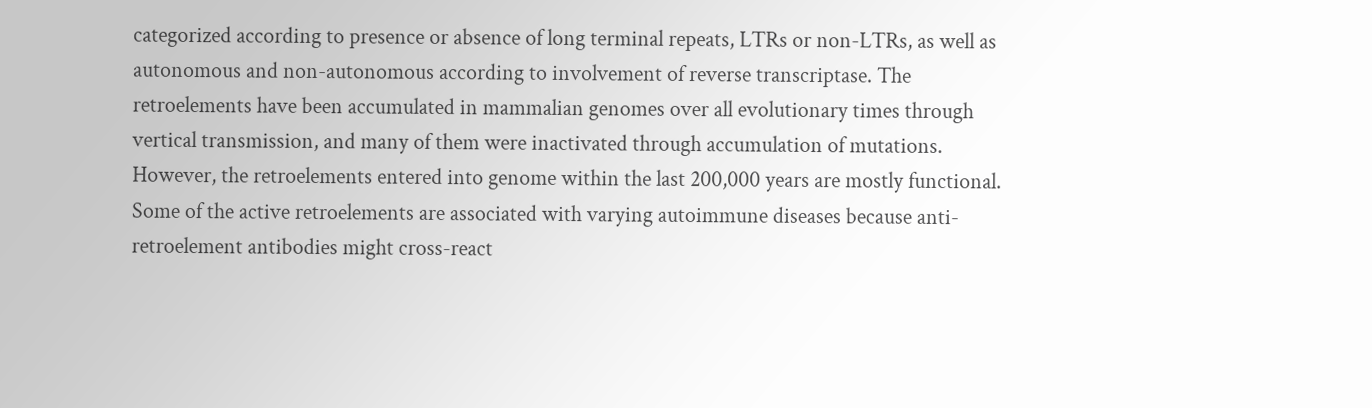categorized according to presence or absence of long terminal repeats, LTRs or non-LTRs, as well as autonomous and non-autonomous according to involvement of reverse transcriptase. The retroelements have been accumulated in mammalian genomes over all evolutionary times through vertical transmission, and many of them were inactivated through accumulation of mutations. However, the retroelements entered into genome within the last 200,000 years are mostly functional. Some of the active retroelements are associated with varying autoimmune diseases because anti-retroelement antibodies might cross-react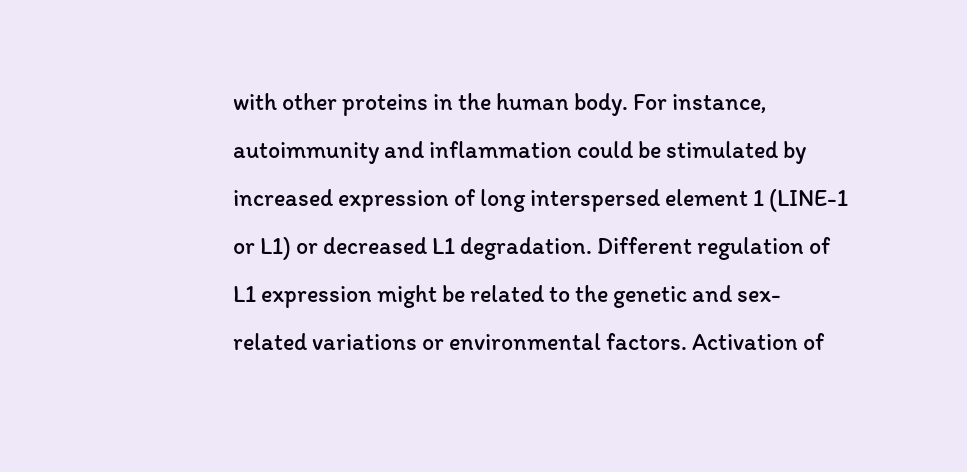with other proteins in the human body. For instance, autoimmunity and inflammation could be stimulated by increased expression of long interspersed element 1 (LINE-1 or L1) or decreased L1 degradation. Different regulation of L1 expression might be related to the genetic and sex-related variations or environmental factors. Activation of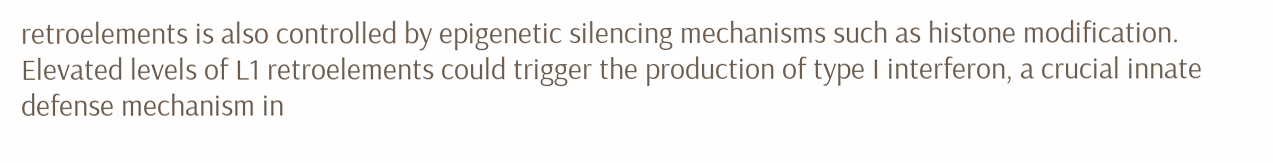retroelements is also controlled by epigenetic silencing mechanisms such as histone modification. Elevated levels of L1 retroelements could trigger the production of type I interferon, a crucial innate defense mechanism in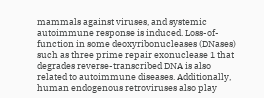mammals against viruses, and systemic autoimmune response is induced. Loss-of-function in some deoxyribonucleases (DNases) such as three prime repair exonuclease 1 that degrades reverse-transcribed DNA is also related to autoimmune diseases. Additionally, human endogenous retroviruses also play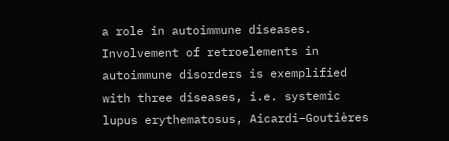a role in autoimmune diseases. Involvement of retroelements in autoimmune disorders is exemplified with three diseases, i.e. systemic lupus erythematosus, Aicardi–Goutières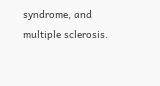syndrome, and multiple sclerosis.